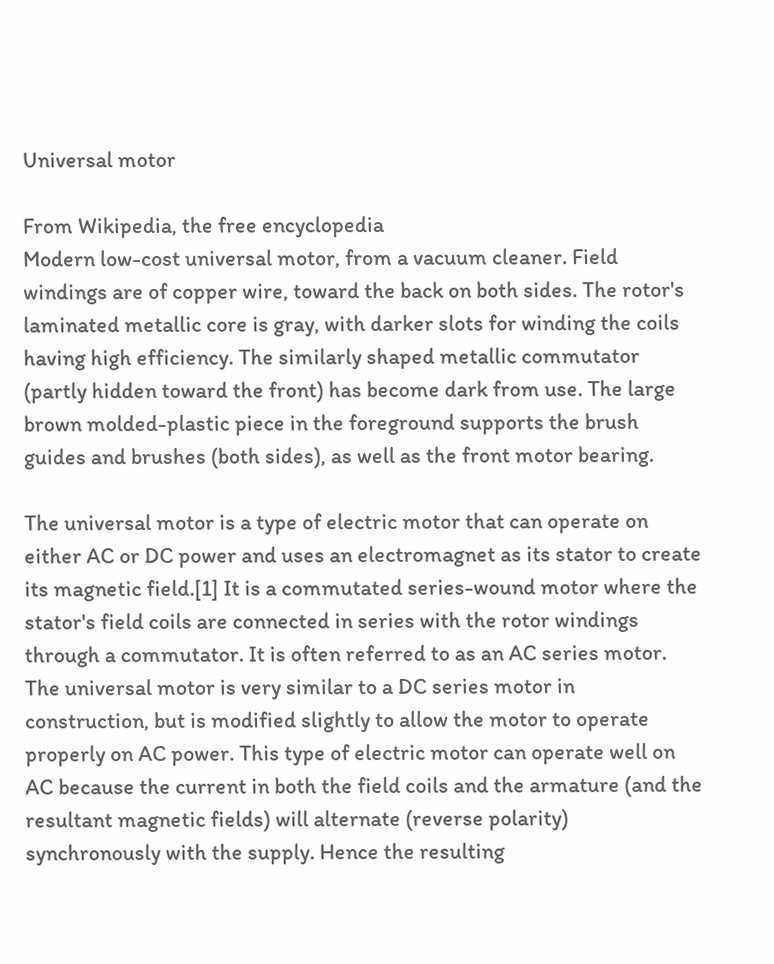Universal motor

From Wikipedia, the free encyclopedia
Modern low-cost universal motor, from a vacuum cleaner. Field windings are of copper wire, toward the back on both sides. The rotor's laminated metallic core is gray, with darker slots for winding the coils having high efficiency. The similarly shaped metallic commutator (partly hidden toward the front) has become dark from use. The large brown molded-plastic piece in the foreground supports the brush guides and brushes (both sides), as well as the front motor bearing.

The universal motor is a type of electric motor that can operate on either AC or DC power and uses an electromagnet as its stator to create its magnetic field.[1] It is a commutated series-wound motor where the stator's field coils are connected in series with the rotor windings through a commutator. It is often referred to as an AC series motor. The universal motor is very similar to a DC series motor in construction, but is modified slightly to allow the motor to operate properly on AC power. This type of electric motor can operate well on AC because the current in both the field coils and the armature (and the resultant magnetic fields) will alternate (reverse polarity) synchronously with the supply. Hence the resulting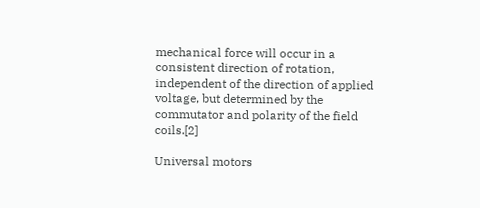mechanical force will occur in a consistent direction of rotation, independent of the direction of applied voltage, but determined by the commutator and polarity of the field coils.[2]

Universal motors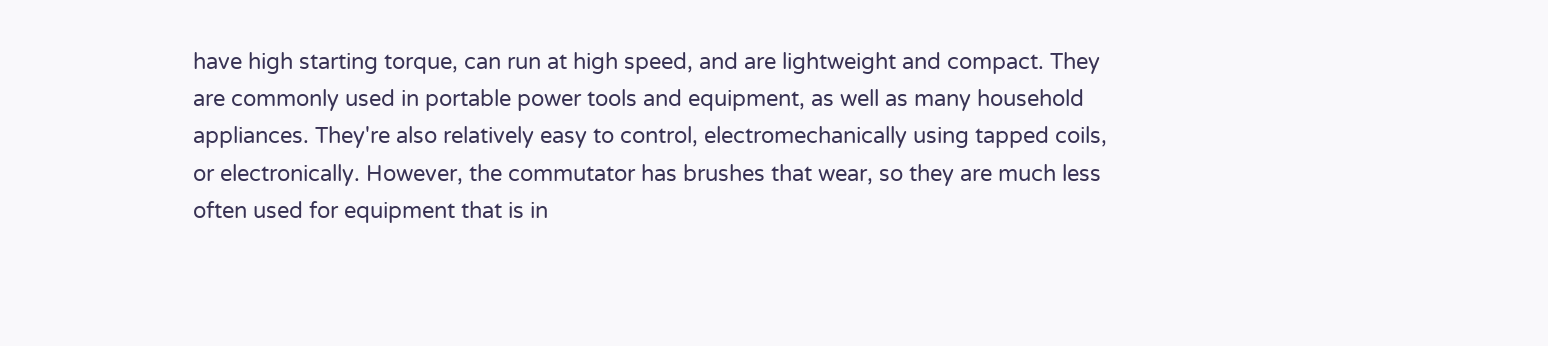have high starting torque, can run at high speed, and are lightweight and compact. They are commonly used in portable power tools and equipment, as well as many household appliances. They're also relatively easy to control, electromechanically using tapped coils, or electronically. However, the commutator has brushes that wear, so they are much less often used for equipment that is in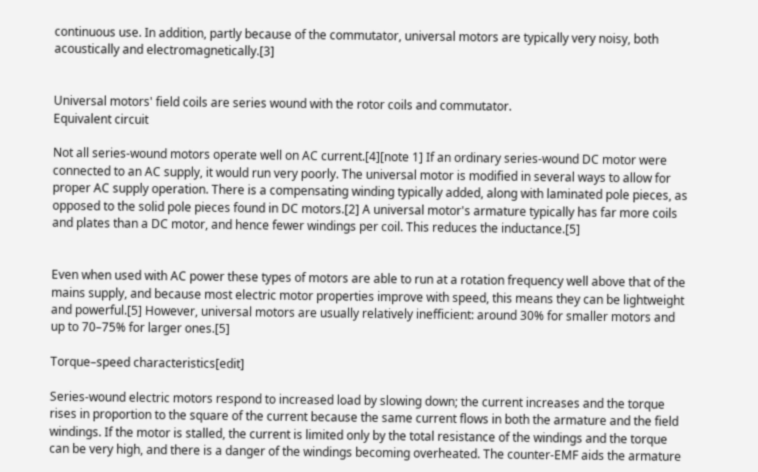continuous use. In addition, partly because of the commutator, universal motors are typically very noisy, both acoustically and electromagnetically.[3]


Universal motors' field coils are series wound with the rotor coils and commutator.
Equivalent circuit

Not all series-wound motors operate well on AC current.[4][note 1] If an ordinary series-wound DC motor were connected to an AC supply, it would run very poorly. The universal motor is modified in several ways to allow for proper AC supply operation. There is a compensating winding typically added, along with laminated pole pieces, as opposed to the solid pole pieces found in DC motors.[2] A universal motor's armature typically has far more coils and plates than a DC motor, and hence fewer windings per coil. This reduces the inductance.[5]


Even when used with AC power these types of motors are able to run at a rotation frequency well above that of the mains supply, and because most electric motor properties improve with speed, this means they can be lightweight and powerful.[5] However, universal motors are usually relatively inefficient: around 30% for smaller motors and up to 70–75% for larger ones.[5]

Torque–speed characteristics[edit]

Series-wound electric motors respond to increased load by slowing down; the current increases and the torque rises in proportion to the square of the current because the same current flows in both the armature and the field windings. If the motor is stalled, the current is limited only by the total resistance of the windings and the torque can be very high, and there is a danger of the windings becoming overheated. The counter-EMF aids the armature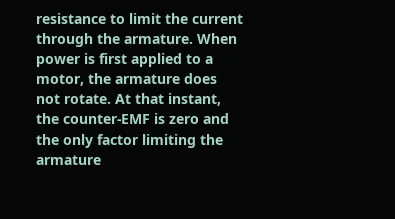resistance to limit the current through the armature. When power is first applied to a motor, the armature does not rotate. At that instant, the counter-EMF is zero and the only factor limiting the armature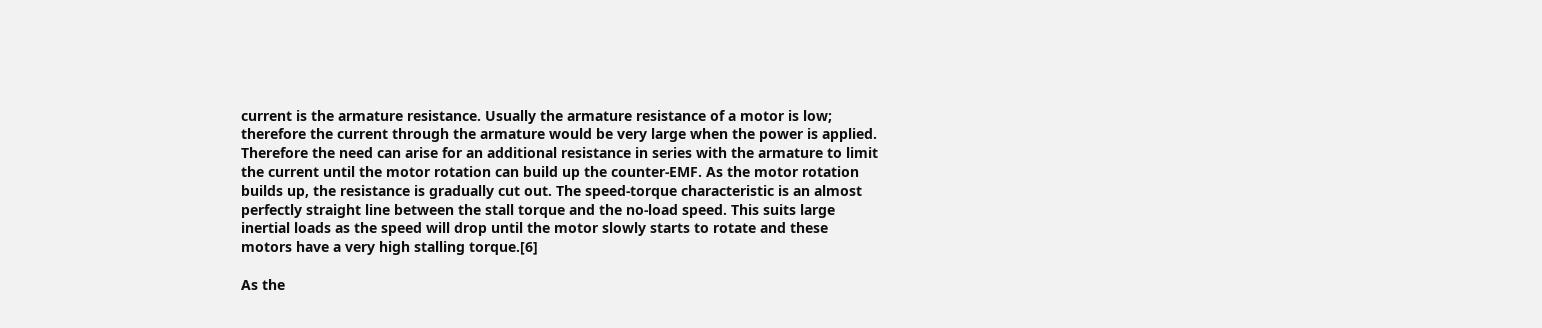current is the armature resistance. Usually the armature resistance of a motor is low; therefore the current through the armature would be very large when the power is applied. Therefore the need can arise for an additional resistance in series with the armature to limit the current until the motor rotation can build up the counter-EMF. As the motor rotation builds up, the resistance is gradually cut out. The speed-torque characteristic is an almost perfectly straight line between the stall torque and the no-load speed. This suits large inertial loads as the speed will drop until the motor slowly starts to rotate and these motors have a very high stalling torque.[6]

As the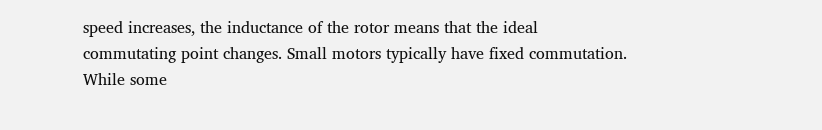speed increases, the inductance of the rotor means that the ideal commutating point changes. Small motors typically have fixed commutation. While some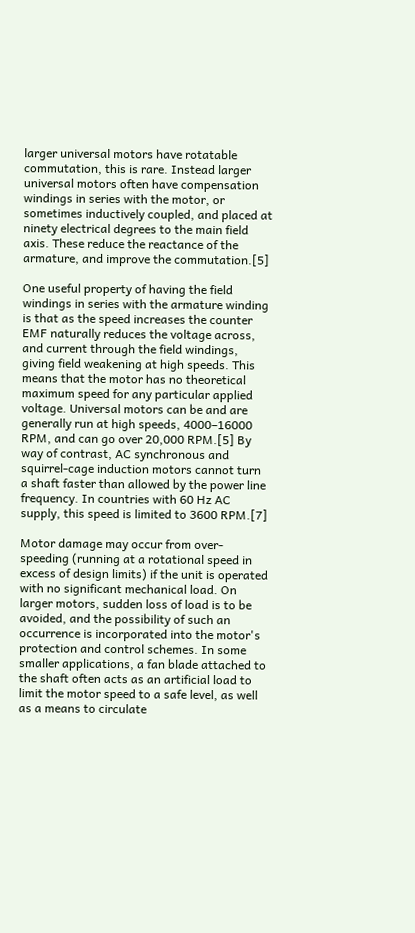larger universal motors have rotatable commutation, this is rare. Instead larger universal motors often have compensation windings in series with the motor, or sometimes inductively coupled, and placed at ninety electrical degrees to the main field axis. These reduce the reactance of the armature, and improve the commutation.[5]

One useful property of having the field windings in series with the armature winding is that as the speed increases the counter EMF naturally reduces the voltage across, and current through the field windings, giving field weakening at high speeds. This means that the motor has no theoretical maximum speed for any particular applied voltage. Universal motors can be and are generally run at high speeds, 4000–16000 RPM, and can go over 20,000 RPM.[5] By way of contrast, AC synchronous and squirrel-cage induction motors cannot turn a shaft faster than allowed by the power line frequency. In countries with 60 Hz AC supply, this speed is limited to 3600 RPM.[7]

Motor damage may occur from over-speeding (running at a rotational speed in excess of design limits) if the unit is operated with no significant mechanical load. On larger motors, sudden loss of load is to be avoided, and the possibility of such an occurrence is incorporated into the motor's protection and control schemes. In some smaller applications, a fan blade attached to the shaft often acts as an artificial load to limit the motor speed to a safe level, as well as a means to circulate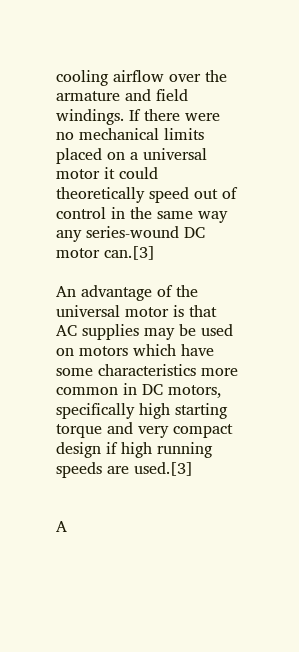cooling airflow over the armature and field windings. If there were no mechanical limits placed on a universal motor it could theoretically speed out of control in the same way any series-wound DC motor can.[3]

An advantage of the universal motor is that AC supplies may be used on motors which have some characteristics more common in DC motors, specifically high starting torque and very compact design if high running speeds are used.[3]


A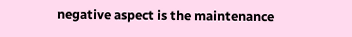negative aspect is the maintenance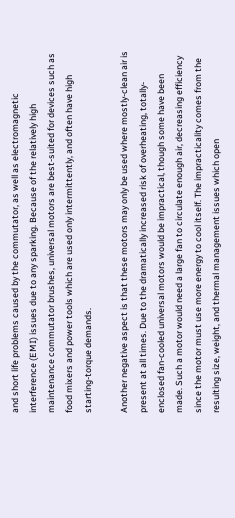and short life problems caused by the commutator, as well as electromagnetic interference (EMI) issues due to any sparking. Because of the relatively high maintenance commutator brushes, universal motors are best-suited for devices such as food mixers and power tools which are used only intermittently, and often have high starting-torque demands.

Another negative aspect is that these motors may only be used where mostly-clean air is present at all times. Due to the dramatically increased risk of overheating, totally-enclosed fan-cooled universal motors would be impractical, though some have been made. Such a motor would need a large fan to circulate enough air, decreasing efficiency since the motor must use more energy to cool itself. The impracticality comes from the resulting size, weight, and thermal management issues which open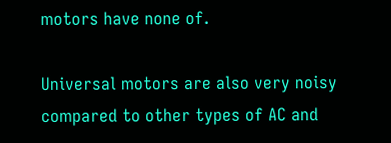motors have none of.

Universal motors are also very noisy compared to other types of AC and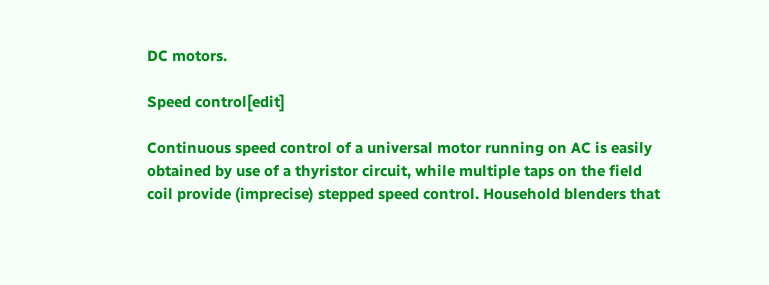DC motors.

Speed control[edit]

Continuous speed control of a universal motor running on AC is easily obtained by use of a thyristor circuit, while multiple taps on the field coil provide (imprecise) stepped speed control. Household blenders that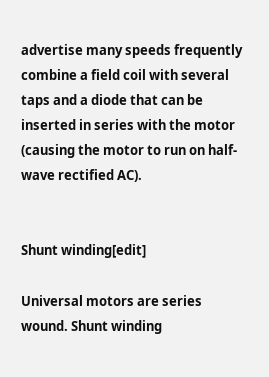advertise many speeds frequently combine a field coil with several taps and a diode that can be inserted in series with the motor (causing the motor to run on half-wave rectified AC).


Shunt winding[edit]

Universal motors are series wound. Shunt winding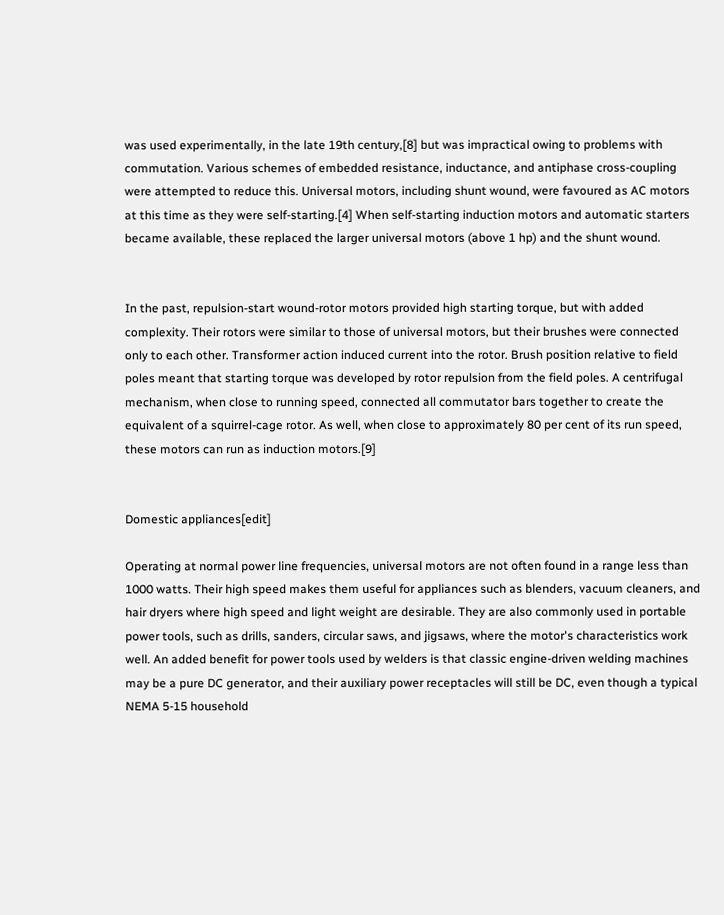was used experimentally, in the late 19th century,[8] but was impractical owing to problems with commutation. Various schemes of embedded resistance, inductance, and antiphase cross-coupling were attempted to reduce this. Universal motors, including shunt wound, were favoured as AC motors at this time as they were self-starting.[4] When self-starting induction motors and automatic starters became available, these replaced the larger universal motors (above 1 hp) and the shunt wound.


In the past, repulsion-start wound-rotor motors provided high starting torque, but with added complexity. Their rotors were similar to those of universal motors, but their brushes were connected only to each other. Transformer action induced current into the rotor. Brush position relative to field poles meant that starting torque was developed by rotor repulsion from the field poles. A centrifugal mechanism, when close to running speed, connected all commutator bars together to create the equivalent of a squirrel-cage rotor. As well, when close to approximately 80 per cent of its run speed, these motors can run as induction motors.[9]


Domestic appliances[edit]

Operating at normal power line frequencies, universal motors are not often found in a range less than 1000 watts. Their high speed makes them useful for appliances such as blenders, vacuum cleaners, and hair dryers where high speed and light weight are desirable. They are also commonly used in portable power tools, such as drills, sanders, circular saws, and jigsaws, where the motor's characteristics work well. An added benefit for power tools used by welders is that classic engine-driven welding machines may be a pure DC generator, and their auxiliary power receptacles will still be DC, even though a typical NEMA 5-15 household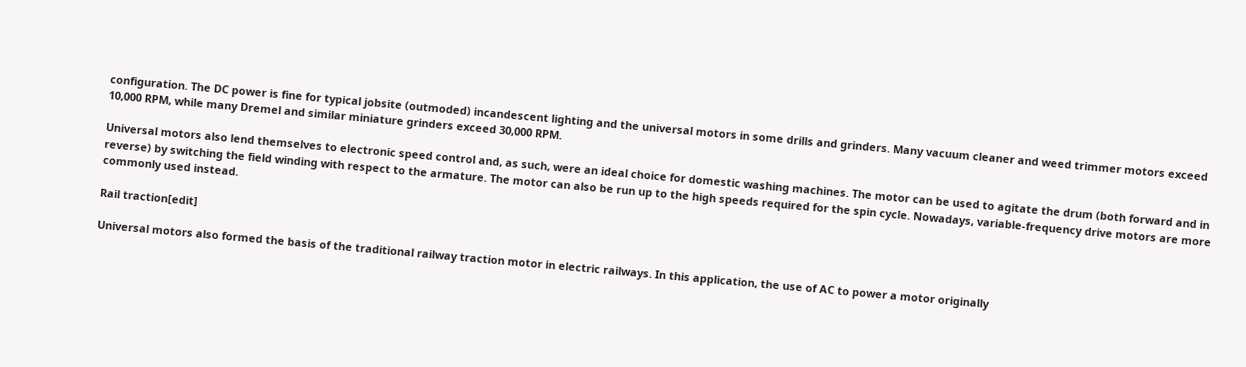configuration. The DC power is fine for typical jobsite (outmoded) incandescent lighting and the universal motors in some drills and grinders. Many vacuum cleaner and weed trimmer motors exceed 10,000 RPM, while many Dremel and similar miniature grinders exceed 30,000 RPM.

Universal motors also lend themselves to electronic speed control and, as such, were an ideal choice for domestic washing machines. The motor can be used to agitate the drum (both forward and in reverse) by switching the field winding with respect to the armature. The motor can also be run up to the high speeds required for the spin cycle. Nowadays, variable-frequency drive motors are more commonly used instead.

Rail traction[edit]

Universal motors also formed the basis of the traditional railway traction motor in electric railways. In this application, the use of AC to power a motor originally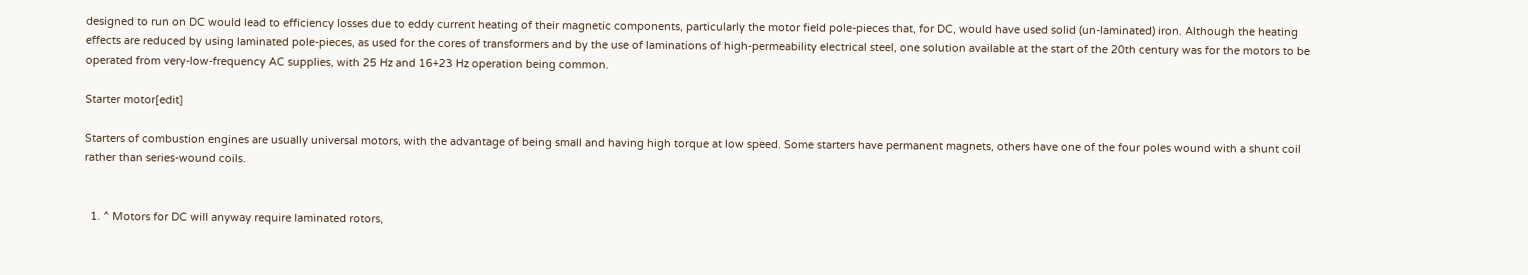designed to run on DC would lead to efficiency losses due to eddy current heating of their magnetic components, particularly the motor field pole-pieces that, for DC, would have used solid (un-laminated) iron. Although the heating effects are reduced by using laminated pole-pieces, as used for the cores of transformers and by the use of laminations of high-permeability electrical steel, one solution available at the start of the 20th century was for the motors to be operated from very-low-frequency AC supplies, with 25 Hz and 16+23 Hz operation being common.

Starter motor[edit]

Starters of combustion engines are usually universal motors, with the advantage of being small and having high torque at low speed. Some starters have permanent magnets, others have one of the four poles wound with a shunt coil rather than series-wound coils.


  1. ^ Motors for DC will anyway require laminated rotors,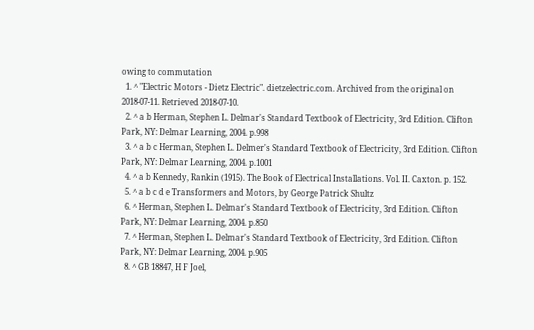owing to commutation
  1. ^ "Electric Motors - Dietz Electric". dietzelectric.com. Archived from the original on 2018-07-11. Retrieved 2018-07-10.
  2. ^ a b Herman, Stephen L. Delmar's Standard Textbook of Electricity, 3rd Edition. Clifton Park, NY: Delmar Learning, 2004. p.998
  3. ^ a b c Herman, Stephen L. Delmer's Standard Textbook of Electricity, 3rd Edition. Clifton Park, NY: Delmar Learning, 2004. p.1001
  4. ^ a b Kennedy, Rankin (1915). The Book of Electrical Installations. Vol. II. Caxton. p. 152.
  5. ^ a b c d e Transformers and Motors, by George Patrick Shultz
  6. ^ Herman, Stephen L. Delmar's Standard Textbook of Electricity, 3rd Edition. Clifton Park, NY: Delmar Learning, 2004. p.850
  7. ^ Herman, Stephen L. Delmar's Standard Textbook of Electricity, 3rd Edition. Clifton Park, NY: Delmar Learning, 2004. p.905
  8. ^ GB 18847, H F Joel,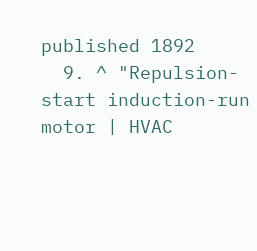published 1892
  9. ^ "Repulsion-start induction-run motor | HVAC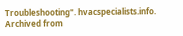Troubleshooting". hvacspecialists.info. Archived from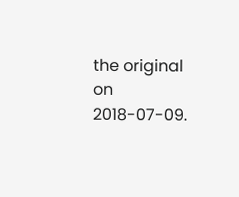the original on 2018-07-09.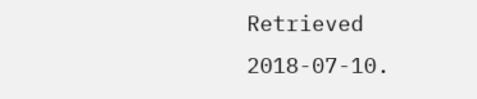Retrieved 2018-07-10.